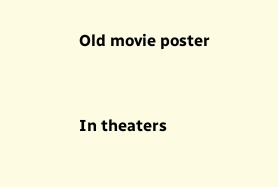Old movie poster


In theaters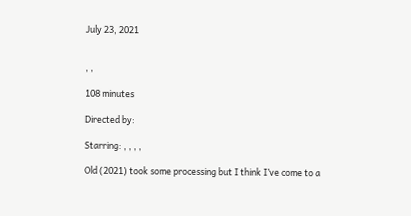July 23, 2021


, ,

108 minutes

Directed by:

Starring: , , , ,

Old (2021) took some processing but I think I’ve come to a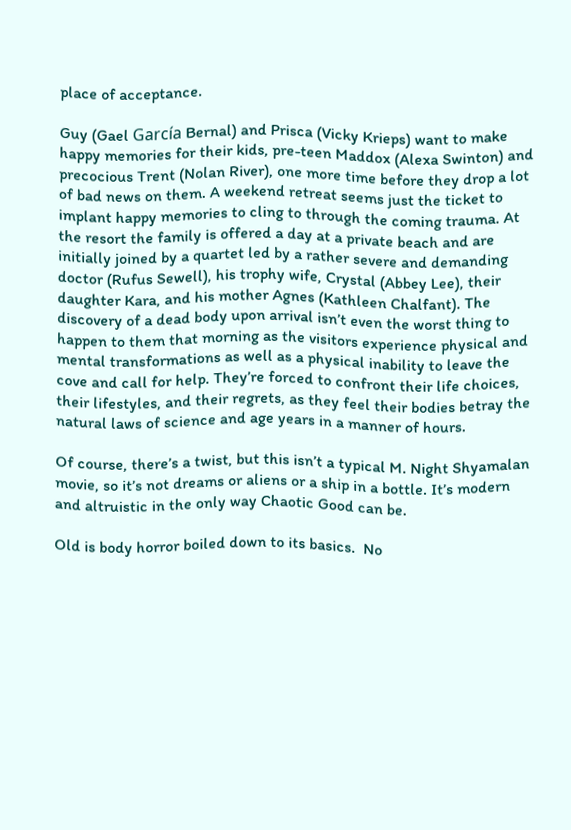place of acceptance.

Guy (Gael García Bernal) and Prisca (Vicky Krieps) want to make happy memories for their kids, pre-teen Maddox (Alexa Swinton) and precocious Trent (Nolan River), one more time before they drop a lot of bad news on them. A weekend retreat seems just the ticket to implant happy memories to cling to through the coming trauma. At the resort the family is offered a day at a private beach and are initially joined by a quartet led by a rather severe and demanding doctor (Rufus Sewell), his trophy wife, Crystal (Abbey Lee), their daughter Kara, and his mother Agnes (Kathleen Chalfant). The discovery of a dead body upon arrival isn’t even the worst thing to happen to them that morning as the visitors experience physical and mental transformations as well as a physical inability to leave the cove and call for help. They’re forced to confront their life choices, their lifestyles, and their regrets, as they feel their bodies betray the natural laws of science and age years in a manner of hours.

Of course, there’s a twist, but this isn’t a typical M. Night Shyamalan movie, so it’s not dreams or aliens or a ship in a bottle. It’s modern and altruistic in the only way Chaotic Good can be.

Old is body horror boiled down to its basics.  No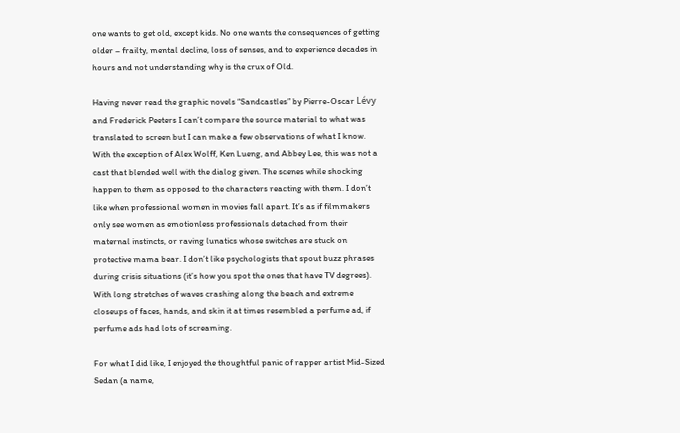one wants to get old, except kids. No one wants the consequences of getting older – frailty, mental decline, loss of senses, and to experience decades in hours and not understanding why is the crux of Old.

Having never read the graphic novels “Sandcastles” by Pierre-Oscar Lévy and Frederick Peeters I can’t compare the source material to what was translated to screen but I can make a few observations of what I know. With the exception of Alex Wolff, Ken Lueng, and Abbey Lee, this was not a cast that blended well with the dialog given. The scenes while shocking happen to them as opposed to the characters reacting with them. I don’t like when professional women in movies fall apart. It’s as if filmmakers only see women as emotionless professionals detached from their maternal instincts, or raving lunatics whose switches are stuck on protective mama bear. I don’t like psychologists that spout buzz phrases during crisis situations (it’s how you spot the ones that have TV degrees). With long stretches of waves crashing along the beach and extreme closeups of faces, hands, and skin it at times resembled a perfume ad, if perfume ads had lots of screaming.

For what I did like, I enjoyed the thoughtful panic of rapper artist Mid-Sized Sedan (a name,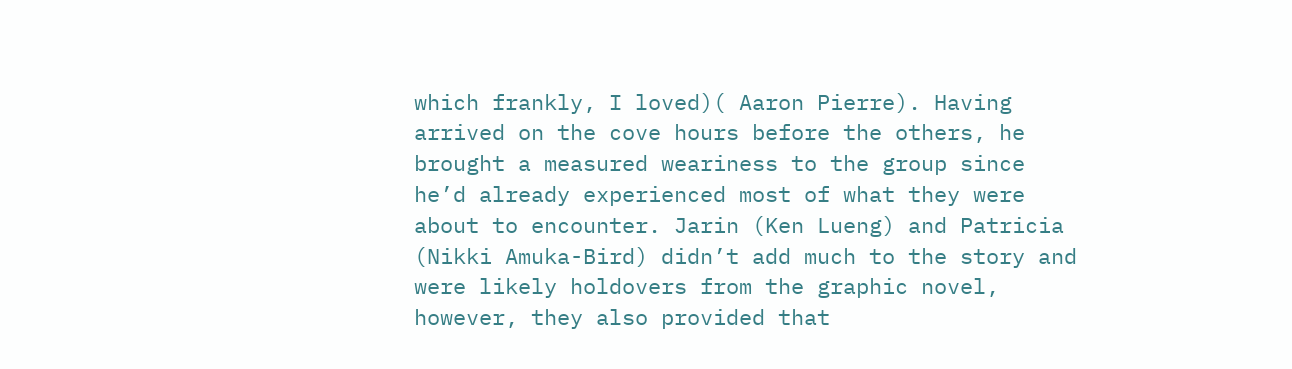which frankly, I loved)( Aaron Pierre). Having arrived on the cove hours before the others, he brought a measured weariness to the group since he’d already experienced most of what they were about to encounter. Jarin (Ken Lueng) and Patricia (Nikki Amuka-Bird) didn’t add much to the story and were likely holdovers from the graphic novel, however, they also provided that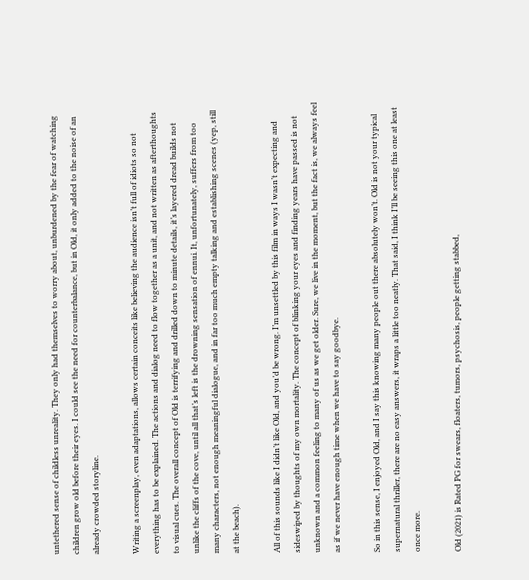untethered sense of childless unreality. They only had themselves to worry about, unburdened by the fear of watching children grow old before their eyes. I could see the need for counterbalance, but in Old, it only added to the noise of an already crowded storyline.

Writing a screenplay, even adaptations, allows certain conceits like believing the audience isn’t full of idiots so not everything has to be explained. The actions and dialog need to flow together as a unit, and not written as afterthoughts to visual cues. The overall concept of Old is terrifying and drilled down to minute details, it’s layered dread builds not unlike the cliffs of the cove, until all that’s left is the drowning sensation of ennui. It, unfortunately, suffers from too many characters, not enough meaningful dialogue, and in far too much empty talking and establishing scenes (yep, still at the beach).

All of this sounds like I didn’t like Old, and you’d be wrong. I’m unsettled by this film in ways I wasn’t expecting and sideswiped by thoughts of my own mortality. The concept of blinking your eyes and finding years have passed is not unknown and a common feeling to many of us as we get older. Sure, we live in the moment, but the fact is, we always feel as if we never have enough time when we have to say goodbye.

So in this sense, I enjoyed Old, and I say this knowing many people out there absolutely won’t. Old is not your typical supernatural thriller, there are no easy answers, it wraps a little too neatly. That said, I think I’ll be seeing this one at least once more.

Old (2021) is Rated PG for swears, floaters, tumors, psychosis, people getting stabbed,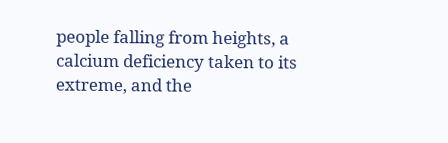people falling from heights, a calcium deficiency taken to its extreme, and the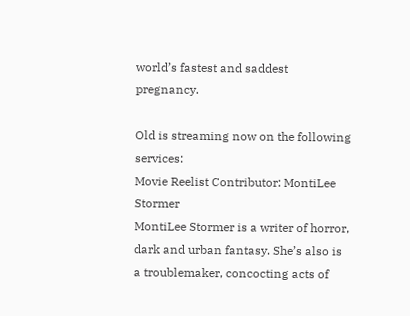world’s fastest and saddest pregnancy.

Old is streaming now on the following services:
Movie Reelist Contributor: MontiLee Stormer
MontiLee Stormer is a writer of horror, dark and urban fantasy. She’s also is a troublemaker, concocting acts of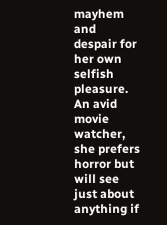mayhem and despair for her own selfish pleasure. An avid movie watcher, she prefers horror but will see just about anything if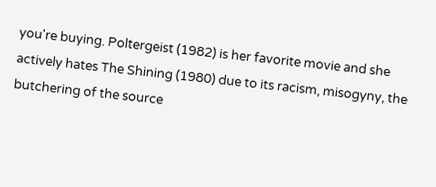you're buying. Poltergeist (1982) is her favorite movie and she actively hates The Shining (1980) due to its racism, misogyny, the butchering of the source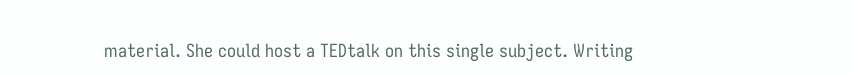material. She could host a TEDtalk on this single subject. Writing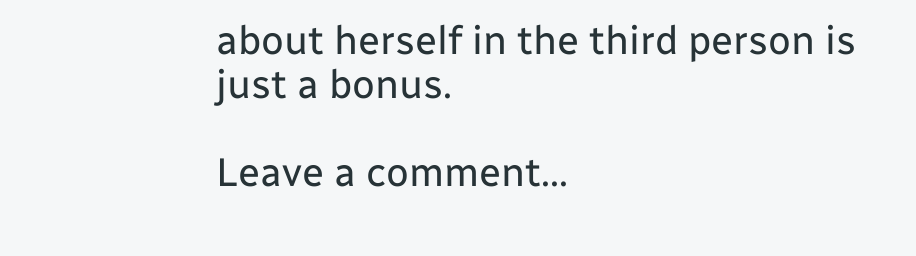about herself in the third person is just a bonus.

Leave a comment...